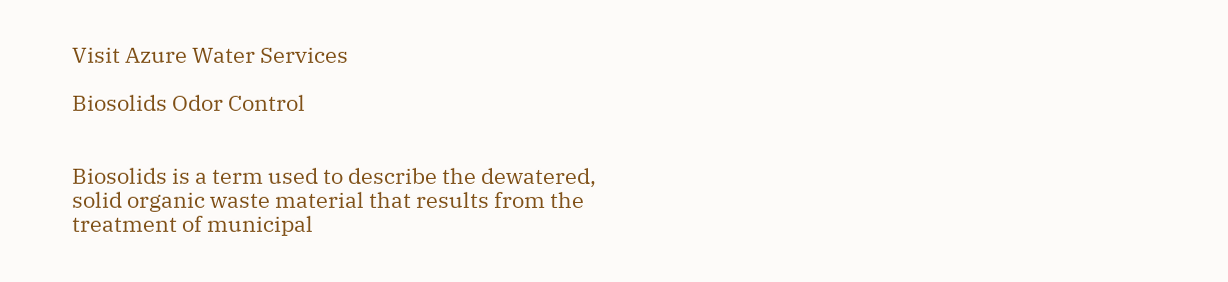Visit Azure Water Services

Biosolids Odor Control


Biosolids is a term used to describe the dewatered, solid organic waste material that results from the treatment of municipal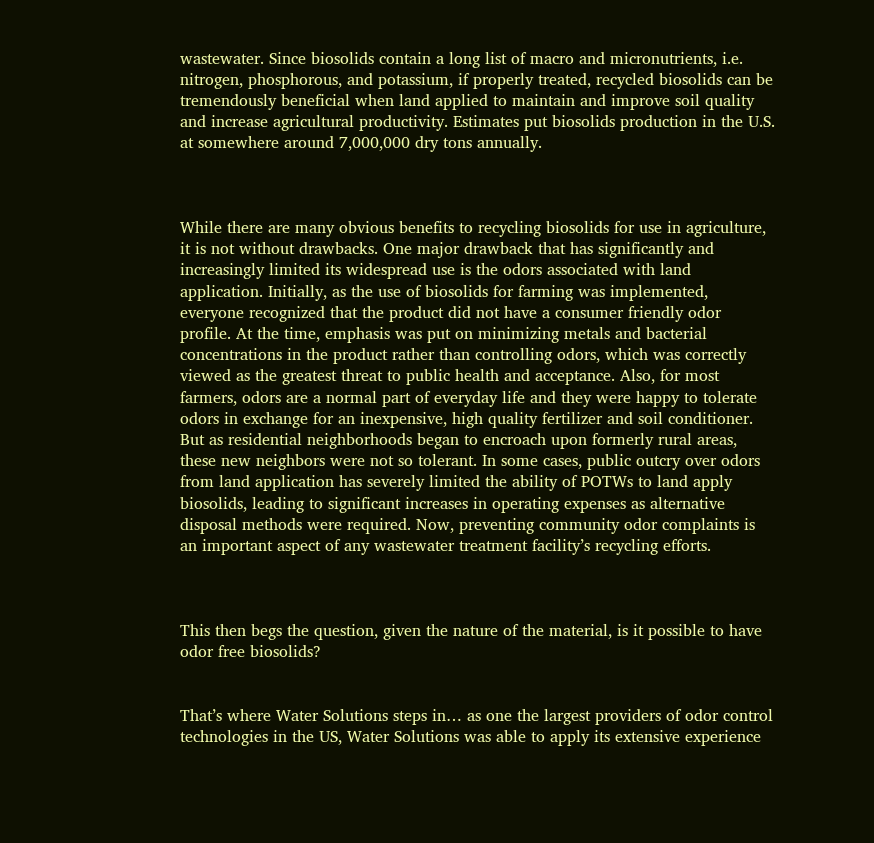wastewater. Since biosolids contain a long list of macro and micronutrients, i.e. nitrogen, phosphorous, and potassium, if properly treated, recycled biosolids can be tremendously beneficial when land applied to maintain and improve soil quality and increase agricultural productivity. Estimates put biosolids production in the U.S. at somewhere around 7,000,000 dry tons annually.



While there are many obvious benefits to recycling biosolids for use in agriculture, it is not without drawbacks. One major drawback that has significantly and increasingly limited its widespread use is the odors associated with land application. Initially, as the use of biosolids for farming was implemented, everyone recognized that the product did not have a consumer friendly odor profile. At the time, emphasis was put on minimizing metals and bacterial concentrations in the product rather than controlling odors, which was correctly viewed as the greatest threat to public health and acceptance. Also, for most farmers, odors are a normal part of everyday life and they were happy to tolerate odors in exchange for an inexpensive, high quality fertilizer and soil conditioner. But as residential neighborhoods began to encroach upon formerly rural areas, these new neighbors were not so tolerant. In some cases, public outcry over odors from land application has severely limited the ability of POTWs to land apply biosolids, leading to significant increases in operating expenses as alternative disposal methods were required. Now, preventing community odor complaints is an important aspect of any wastewater treatment facility’s recycling efforts.



This then begs the question, given the nature of the material, is it possible to have odor free biosolids?


That’s where Water Solutions steps in… as one the largest providers of odor control technologies in the US, Water Solutions was able to apply its extensive experience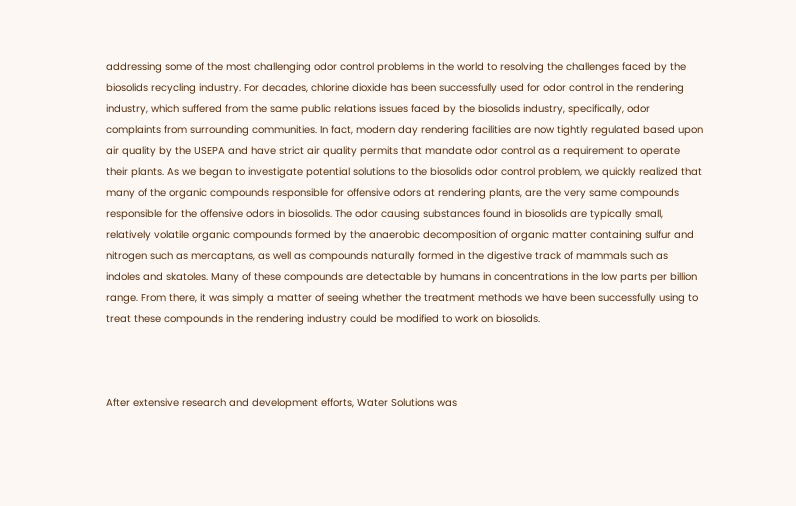addressing some of the most challenging odor control problems in the world to resolving the challenges faced by the biosolids recycling industry. For decades, chlorine dioxide has been successfully used for odor control in the rendering industry, which suffered from the same public relations issues faced by the biosolids industry, specifically, odor complaints from surrounding communities. In fact, modern day rendering facilities are now tightly regulated based upon air quality by the USEPA and have strict air quality permits that mandate odor control as a requirement to operate their plants. As we began to investigate potential solutions to the biosolids odor control problem, we quickly realized that many of the organic compounds responsible for offensive odors at rendering plants, are the very same compounds responsible for the offensive odors in biosolids. The odor causing substances found in biosolids are typically small, relatively volatile organic compounds formed by the anaerobic decomposition of organic matter containing sulfur and nitrogen such as mercaptans, as well as compounds naturally formed in the digestive track of mammals such as indoles and skatoles. Many of these compounds are detectable by humans in concentrations in the low parts per billion range. From there, it was simply a matter of seeing whether the treatment methods we have been successfully using to treat these compounds in the rendering industry could be modified to work on biosolids.



After extensive research and development efforts, Water Solutions was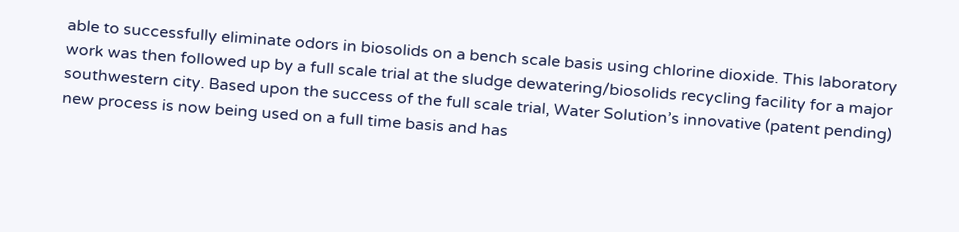able to successfully eliminate odors in biosolids on a bench scale basis using chlorine dioxide. This laboratory work was then followed up by a full scale trial at the sludge dewatering/biosolids recycling facility for a major southwestern city. Based upon the success of the full scale trial, Water Solution’s innovative (patent pending) new process is now being used on a full time basis and has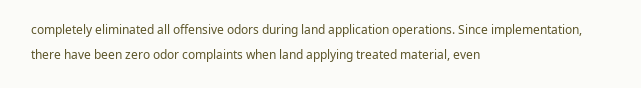completely eliminated all offensive odors during land application operations. Since implementation, there have been zero odor complaints when land applying treated material, even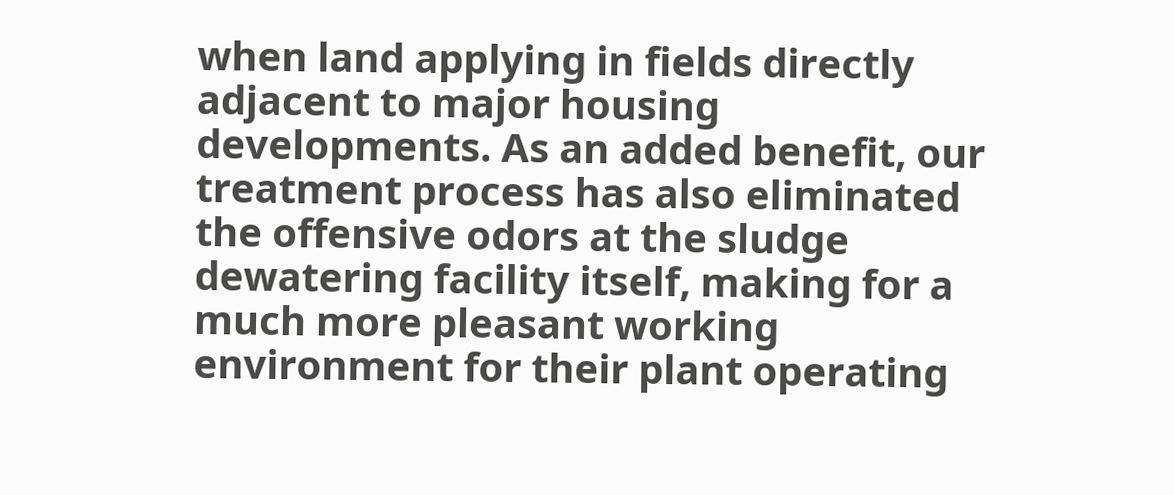when land applying in fields directly adjacent to major housing developments. As an added benefit, our treatment process has also eliminated the offensive odors at the sludge dewatering facility itself, making for a much more pleasant working environment for their plant operating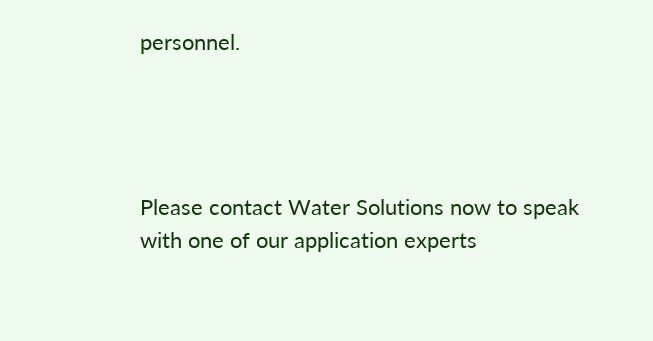personnel.




Please contact Water Solutions now to speak with one of our application experts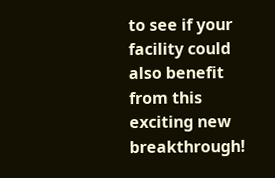to see if your facility could also benefit from this exciting new breakthrough!